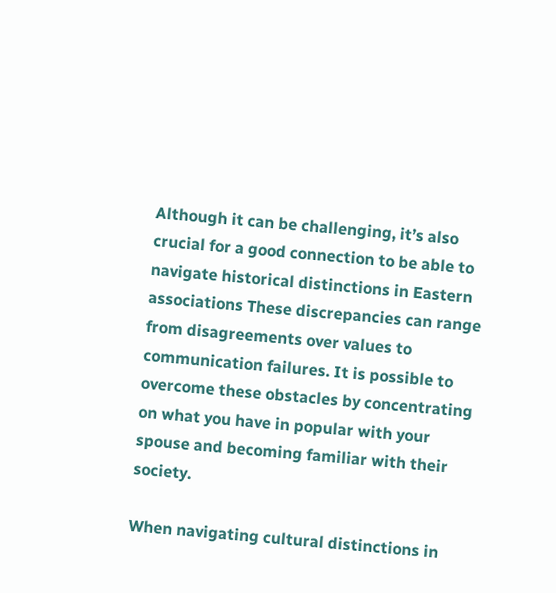Although it can be challenging, it’s also crucial for a good connection to be able to navigate historical distinctions in Eastern associations These discrepancies can range from disagreements over values to communication failures. It is possible to overcome these obstacles by concentrating on what you have in popular with your spouse and becoming familiar with their society.

When navigating cultural distinctions in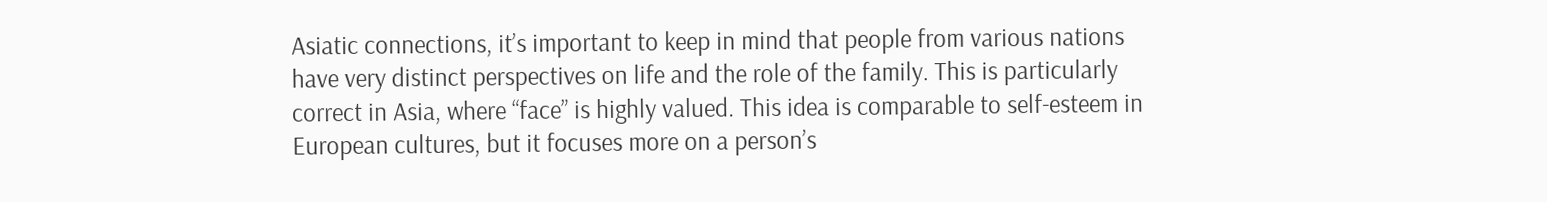Asiatic connections, it’s important to keep in mind that people from various nations have very distinct perspectives on life and the role of the family. This is particularly correct in Asia, where “face” is highly valued. This idea is comparable to self-esteem in European cultures, but it focuses more on a person’s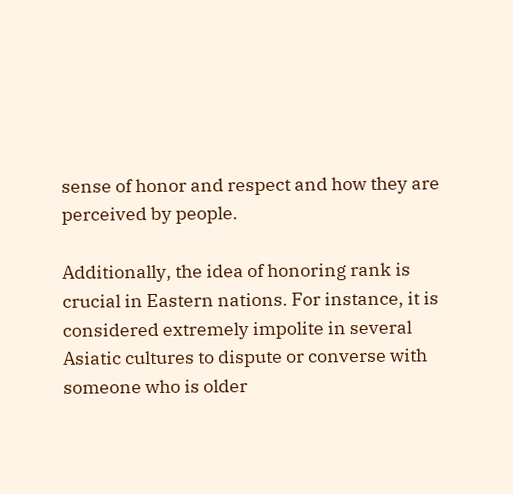sense of honor and respect and how they are perceived by people.

Additionally, the idea of honoring rank is crucial in Eastern nations. For instance, it is considered extremely impolite in several Asiatic cultures to dispute or converse with someone who is older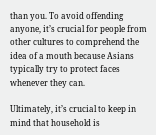than you. To avoid offending anyone, it’s crucial for people from other cultures to comprehend the idea of a mouth because Asians typically try to protect faces whenever they can.

Ultimately, it’s crucial to keep in mind that household is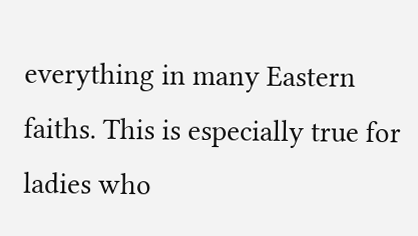everything in many Eastern faiths. This is especially true for ladies who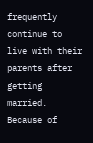frequently continue to live with their parents after getting married. Because of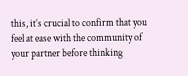this, it’s crucial to confirm that you feel at ease with the community of your partner before thinking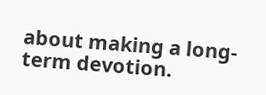about making a long-term devotion.